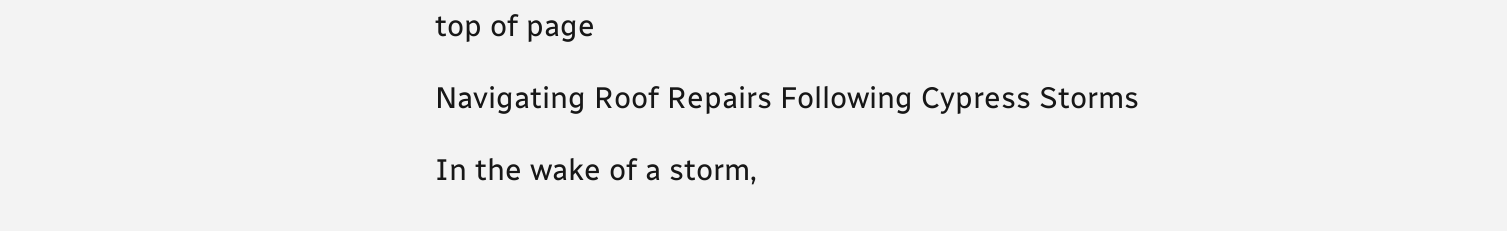top of page

Navigating Roof Repairs Following Cypress Storms

In the wake of a storm,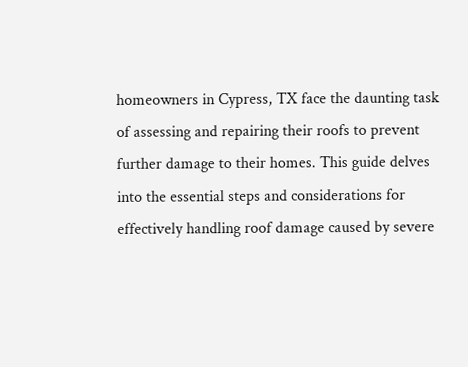homeowners in Cypress, TX face the daunting task of assessing and repairing their roofs to prevent further damage to their homes. This guide delves into the essential steps and considerations for effectively handling roof damage caused by severe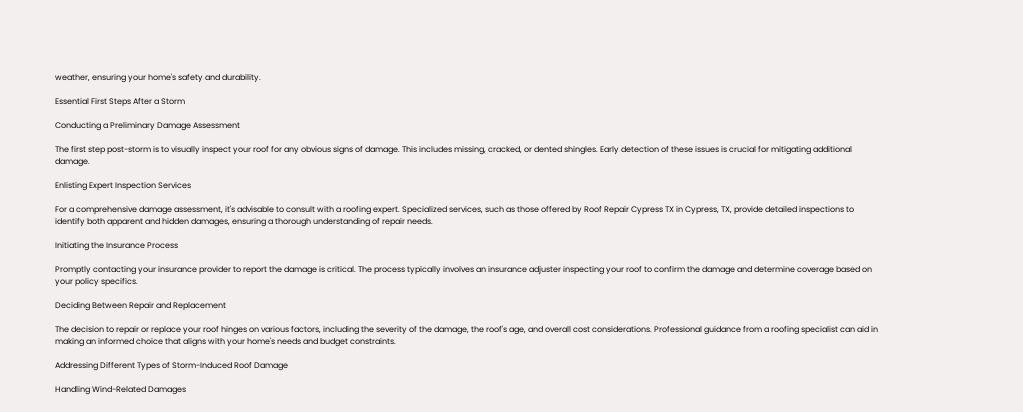weather, ensuring your home's safety and durability.

Essential First Steps After a Storm

Conducting a Preliminary Damage Assessment

The first step post-storm is to visually inspect your roof for any obvious signs of damage. This includes missing, cracked, or dented shingles. Early detection of these issues is crucial for mitigating additional damage.

Enlisting Expert Inspection Services

For a comprehensive damage assessment, it's advisable to consult with a roofing expert. Specialized services, such as those offered by Roof Repair Cypress TX in Cypress, TX, provide detailed inspections to identify both apparent and hidden damages, ensuring a thorough understanding of repair needs.

Initiating the Insurance Process

Promptly contacting your insurance provider to report the damage is critical. The process typically involves an insurance adjuster inspecting your roof to confirm the damage and determine coverage based on your policy specifics.

Deciding Between Repair and Replacement

The decision to repair or replace your roof hinges on various factors, including the severity of the damage, the roof's age, and overall cost considerations. Professional guidance from a roofing specialist can aid in making an informed choice that aligns with your home's needs and budget constraints.

Addressing Different Types of Storm-Induced Roof Damage

Handling Wind-Related Damages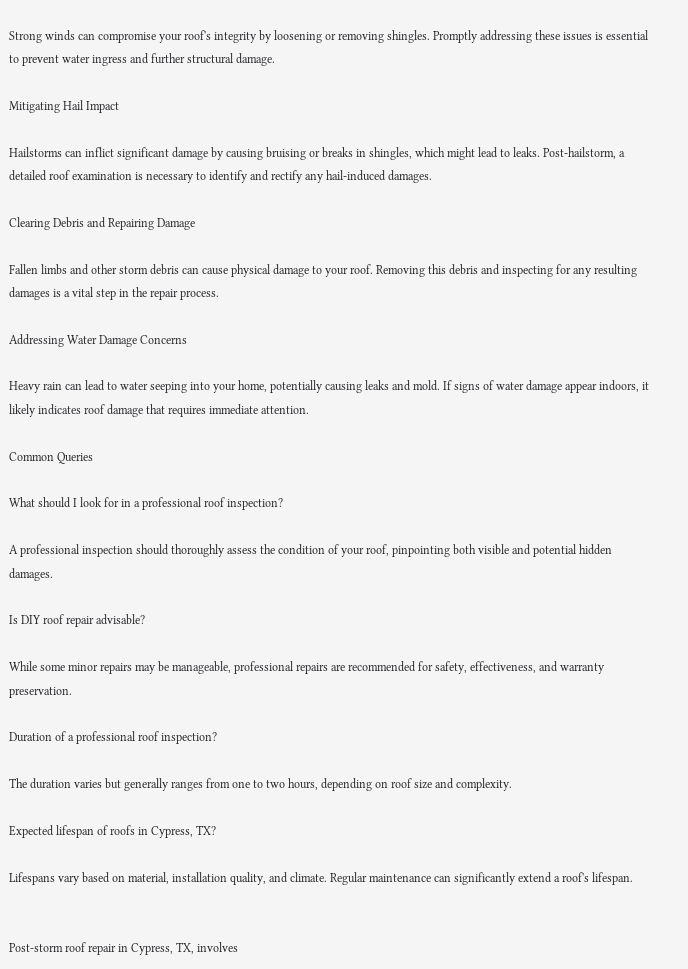Strong winds can compromise your roof's integrity by loosening or removing shingles. Promptly addressing these issues is essential to prevent water ingress and further structural damage.

Mitigating Hail Impact

Hailstorms can inflict significant damage by causing bruising or breaks in shingles, which might lead to leaks. Post-hailstorm, a detailed roof examination is necessary to identify and rectify any hail-induced damages.

Clearing Debris and Repairing Damage

Fallen limbs and other storm debris can cause physical damage to your roof. Removing this debris and inspecting for any resulting damages is a vital step in the repair process.

Addressing Water Damage Concerns

Heavy rain can lead to water seeping into your home, potentially causing leaks and mold. If signs of water damage appear indoors, it likely indicates roof damage that requires immediate attention.

Common Queries

What should I look for in a professional roof inspection?

A professional inspection should thoroughly assess the condition of your roof, pinpointing both visible and potential hidden damages.

Is DIY roof repair advisable?

While some minor repairs may be manageable, professional repairs are recommended for safety, effectiveness, and warranty preservation.

Duration of a professional roof inspection?

The duration varies but generally ranges from one to two hours, depending on roof size and complexity.

Expected lifespan of roofs in Cypress, TX?

Lifespans vary based on material, installation quality, and climate. Regular maintenance can significantly extend a roof's lifespan.


Post-storm roof repair in Cypress, TX, involves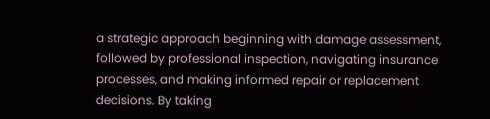a strategic approach beginning with damage assessment, followed by professional inspection, navigating insurance processes, and making informed repair or replacement decisions. By taking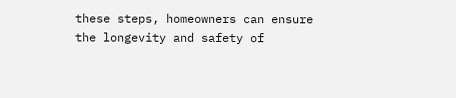these steps, homeowners can ensure the longevity and safety of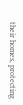their homes, protecting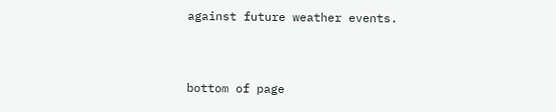against future weather events.


bottom of page